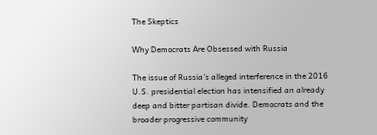The Skeptics

Why Democrats Are Obsessed with Russia

The issue of Russia’s alleged interference in the 2016 U.S. presidential election has intensified an already deep and bitter partisan divide. Democrats and the broader progressive community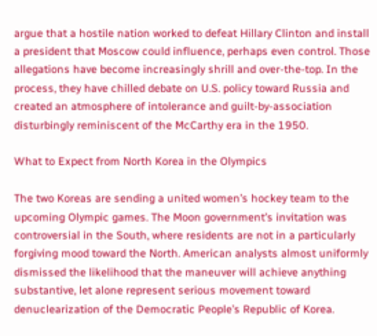argue that a hostile nation worked to defeat Hillary Clinton and install a president that Moscow could influence, perhaps even control. Those allegations have become increasingly shrill and over-the-top. In the process, they have chilled debate on U.S. policy toward Russia and created an atmosphere of intolerance and guilt-by-association disturbingly reminiscent of the McCarthy era in the 1950.

What to Expect from North Korea in the Olympics

The two Koreas are sending a united women’s hockey team to the upcoming Olympic games. The Moon government’s invitation was controversial in the South, where residents are not in a particularly forgiving mood toward the North. American analysts almost uniformly dismissed the likelihood that the maneuver will achieve anything substantive, let alone represent serious movement toward denuclearization of the Democratic People’s Republic of Korea.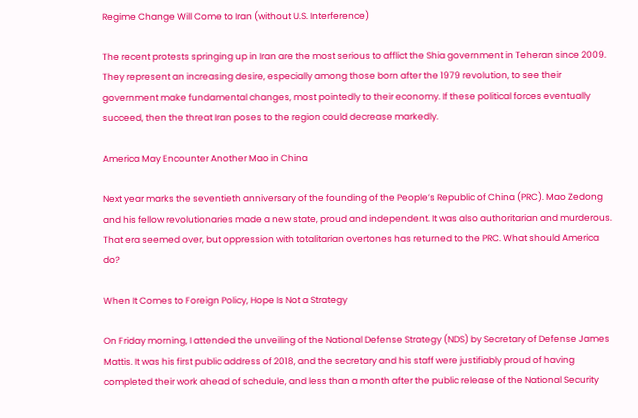Regime Change Will Come to Iran (without U.S. Interference)

The recent protests springing up in Iran are the most serious to afflict the Shia government in Teheran since 2009. They represent an increasing desire, especially among those born after the 1979 revolution, to see their government make fundamental changes, most pointedly to their economy. If these political forces eventually succeed, then the threat Iran poses to the region could decrease markedly.

America May Encounter Another Mao in China

Next year marks the seventieth anniversary of the founding of the People’s Republic of China (PRC). Mao Zedong and his fellow revolutionaries made a new state, proud and independent. It was also authoritarian and murderous. That era seemed over, but oppression with totalitarian overtones has returned to the PRC. What should America do?

When It Comes to Foreign Policy, Hope Is Not a Strategy

On Friday morning, I attended the unveiling of the National Defense Strategy (NDS) by Secretary of Defense James Mattis. It was his first public address of 2018, and the secretary and his staff were justifiably proud of having completed their work ahead of schedule, and less than a month after the public release of the National Security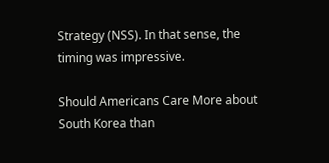Strategy (NSS). In that sense, the timing was impressive.

Should Americans Care More about South Korea than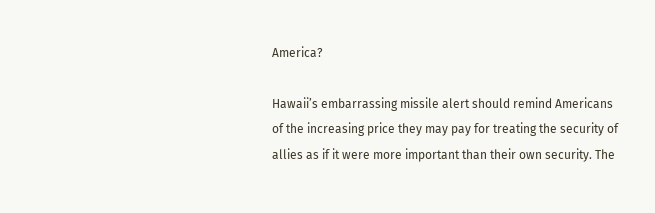America?

Hawaii’s embarrassing missile alert should remind Americans of the increasing price they may pay for treating the security of allies as if it were more important than their own security. The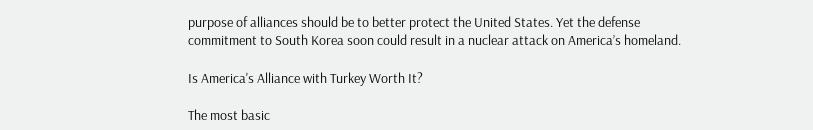purpose of alliances should be to better protect the United States. Yet the defense commitment to South Korea soon could result in a nuclear attack on America’s homeland.

Is America's Alliance with Turkey Worth It?

The most basic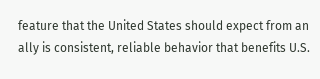feature that the United States should expect from an ally is consistent, reliable behavior that benefits U.S.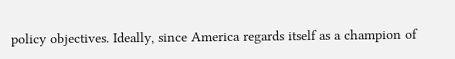policy objectives. Ideally, since America regards itself as a champion of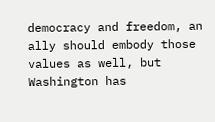democracy and freedom, an ally should embody those values as well, but Washington has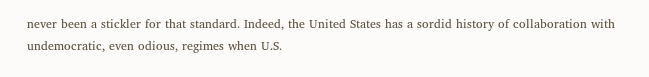never been a stickler for that standard. Indeed, the United States has a sordid history of collaboration with undemocratic, even odious, regimes when U.S.